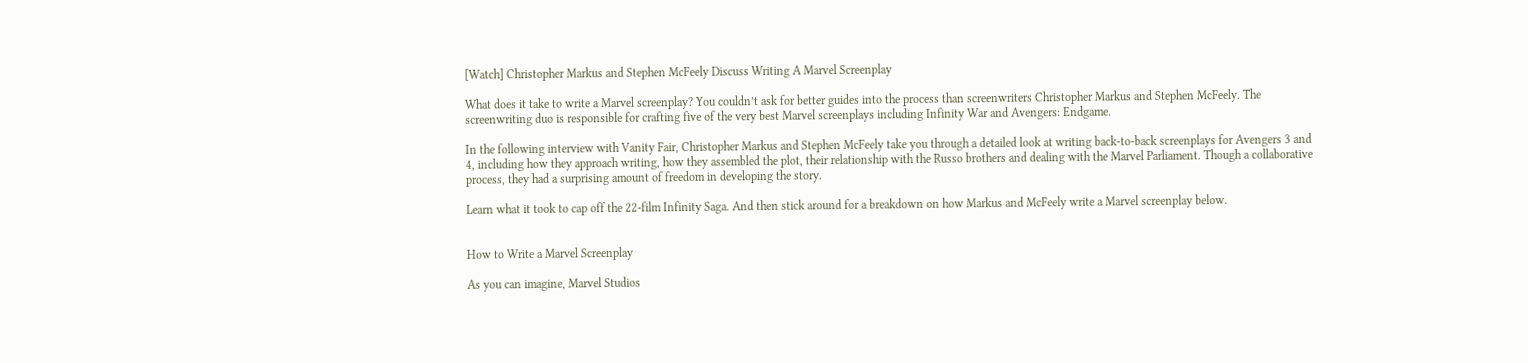[Watch] Christopher Markus and Stephen McFeely Discuss Writing A Marvel Screenplay

What does it take to write a Marvel screenplay? You couldn’t ask for better guides into the process than screenwriters Christopher Markus and Stephen McFeely. The screenwriting duo is responsible for crafting five of the very best Marvel screenplays including Infinity War and Avengers: Endgame.

In the following interview with Vanity Fair, Christopher Markus and Stephen McFeely take you through a detailed look at writing back-to-back screenplays for Avengers 3 and 4, including how they approach writing, how they assembled the plot, their relationship with the Russo brothers and dealing with the Marvel Parliament. Though a collaborative process, they had a surprising amount of freedom in developing the story.

Learn what it took to cap off the 22-film Infinity Saga. And then stick around for a breakdown on how Markus and McFeely write a Marvel screenplay below.


How to Write a Marvel Screenplay

As you can imagine, Marvel Studios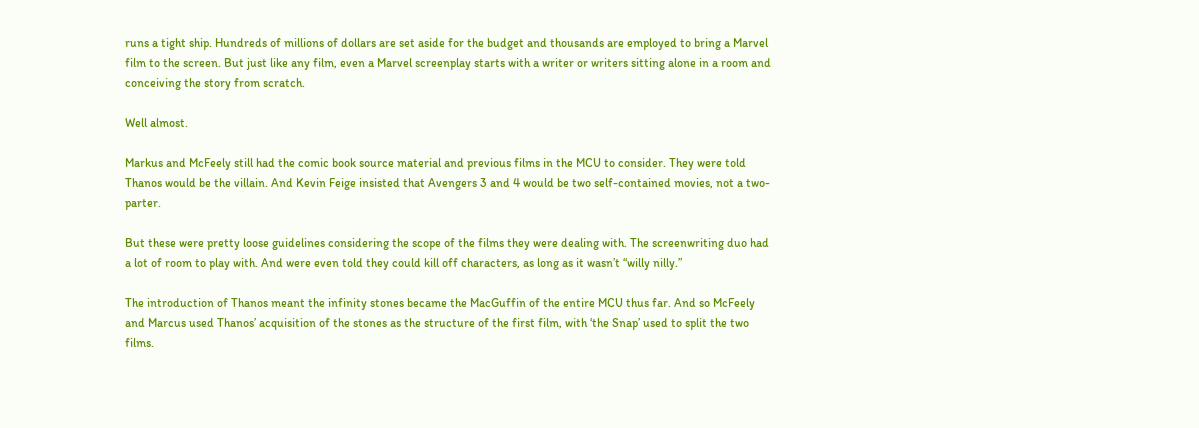runs a tight ship. Hundreds of millions of dollars are set aside for the budget and thousands are employed to bring a Marvel film to the screen. But just like any film, even a Marvel screenplay starts with a writer or writers sitting alone in a room and conceiving the story from scratch.

Well almost.

Markus and McFeely still had the comic book source material and previous films in the MCU to consider. They were told Thanos would be the villain. And Kevin Feige insisted that Avengers 3 and 4 would be two self-contained movies, not a two-parter.

But these were pretty loose guidelines considering the scope of the films they were dealing with. The screenwriting duo had a lot of room to play with. And were even told they could kill off characters, as long as it wasn’t “willy nilly.”

The introduction of Thanos meant the infinity stones became the MacGuffin of the entire MCU thus far. And so McFeely and Marcus used Thanos’ acquisition of the stones as the structure of the first film, with ‘the Snap’ used to split the two films.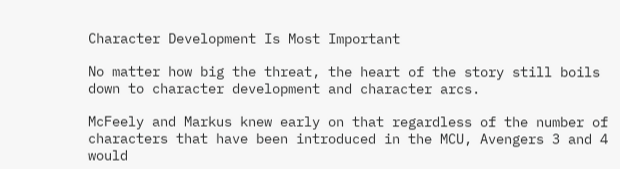Character Development Is Most Important

No matter how big the threat, the heart of the story still boils down to character development and character arcs.

McFeely and Markus knew early on that regardless of the number of characters that have been introduced in the MCU, Avengers 3 and 4 would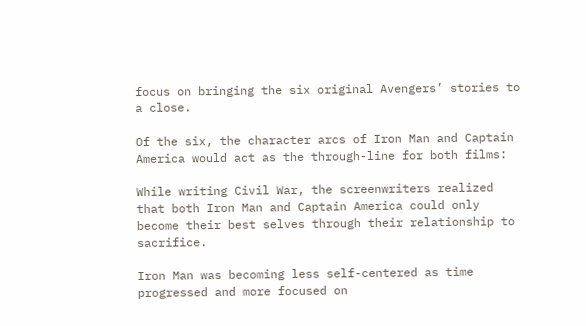focus on bringing the six original Avengers’ stories to a close.

Of the six, the character arcs of Iron Man and Captain America would act as the through-line for both films:

While writing Civil War, the screenwriters realized that both Iron Man and Captain America could only become their best selves through their relationship to sacrifice.

Iron Man was becoming less self-centered as time progressed and more focused on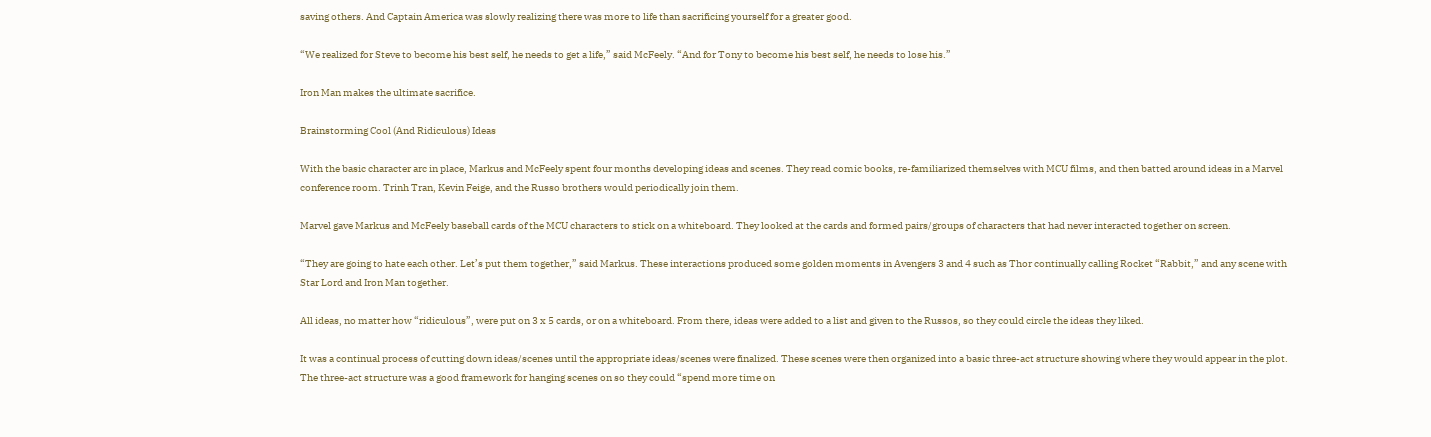saving others. And Captain America was slowly realizing there was more to life than sacrificing yourself for a greater good.

“We realized for Steve to become his best self, he needs to get a life,” said McFeely. “And for Tony to become his best self, he needs to lose his.”

Iron Man makes the ultimate sacrifice.

Brainstorming Cool (And Ridiculous) Ideas

With the basic character arc in place, Markus and McFeely spent four months developing ideas and scenes. They read comic books, re-familiarized themselves with MCU films, and then batted around ideas in a Marvel conference room. Trinh Tran, Kevin Feige, and the Russo brothers would periodically join them.

Marvel gave Markus and McFeely baseball cards of the MCU characters to stick on a whiteboard. They looked at the cards and formed pairs/groups of characters that had never interacted together on screen.

“They are going to hate each other. Let’s put them together,” said Markus. These interactions produced some golden moments in Avengers 3 and 4 such as Thor continually calling Rocket “Rabbit,” and any scene with Star Lord and Iron Man together.

All ideas, no matter how “ridiculous”, were put on 3 x 5 cards, or on a whiteboard. From there, ideas were added to a list and given to the Russos, so they could circle the ideas they liked.

It was a continual process of cutting down ideas/scenes until the appropriate ideas/scenes were finalized. These scenes were then organized into a basic three-act structure showing where they would appear in the plot. The three-act structure was a good framework for hanging scenes on so they could “spend more time on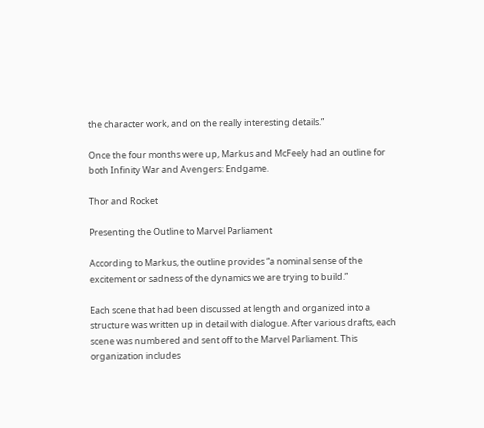the character work, and on the really interesting details.”

Once the four months were up, Markus and McFeely had an outline for both Infinity War and Avengers: Endgame.

Thor and Rocket

Presenting the Outline to Marvel Parliament

According to Markus, the outline provides “a nominal sense of the excitement or sadness of the dynamics we are trying to build.”

Each scene that had been discussed at length and organized into a structure was written up in detail with dialogue. After various drafts, each scene was numbered and sent off to the Marvel Parliament. This organization includes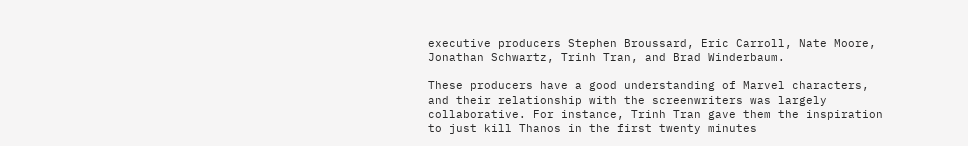executive producers Stephen Broussard, Eric Carroll, Nate Moore, Jonathan Schwartz, Trinh Tran, and Brad Winderbaum.

These producers have a good understanding of Marvel characters, and their relationship with the screenwriters was largely collaborative. For instance, Trinh Tran gave them the inspiration to just kill Thanos in the first twenty minutes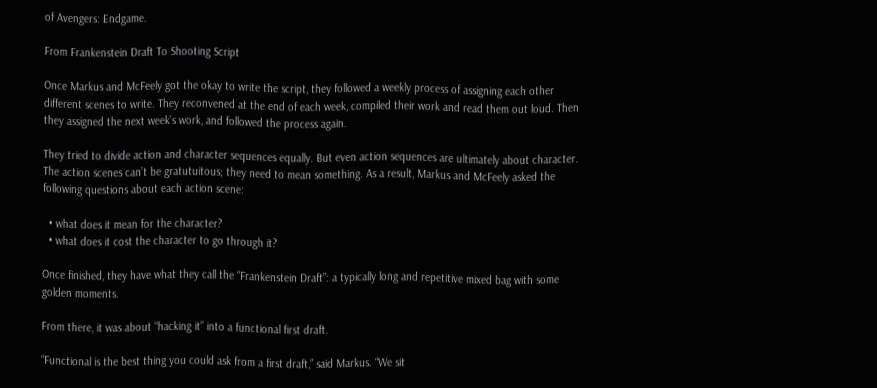of Avengers: Endgame.

From Frankenstein Draft To Shooting Script

Once Markus and McFeely got the okay to write the script, they followed a weekly process of assigning each other different scenes to write. They reconvened at the end of each week, compiled their work and read them out loud. Then they assigned the next week’s work, and followed the process again.

They tried to divide action and character sequences equally. But even action sequences are ultimately about character. The action scenes can’t be gratutuitous; they need to mean something. As a result, Markus and McFeely asked the following questions about each action scene:

  • what does it mean for the character?
  • what does it cost the character to go through it?

Once finished, they have what they call the “Frankenstein Draft”: a typically long and repetitive mixed bag with some golden moments.

From there, it was about “hacking it” into a functional first draft.

“Functional is the best thing you could ask from a first draft,” said Markus. “We sit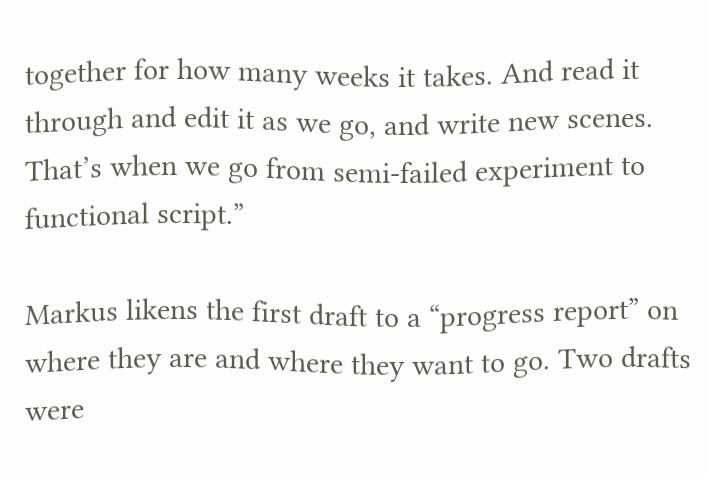together for how many weeks it takes. And read it through and edit it as we go, and write new scenes. That’s when we go from semi-failed experiment to functional script.”

Markus likens the first draft to a “progress report” on where they are and where they want to go. Two drafts were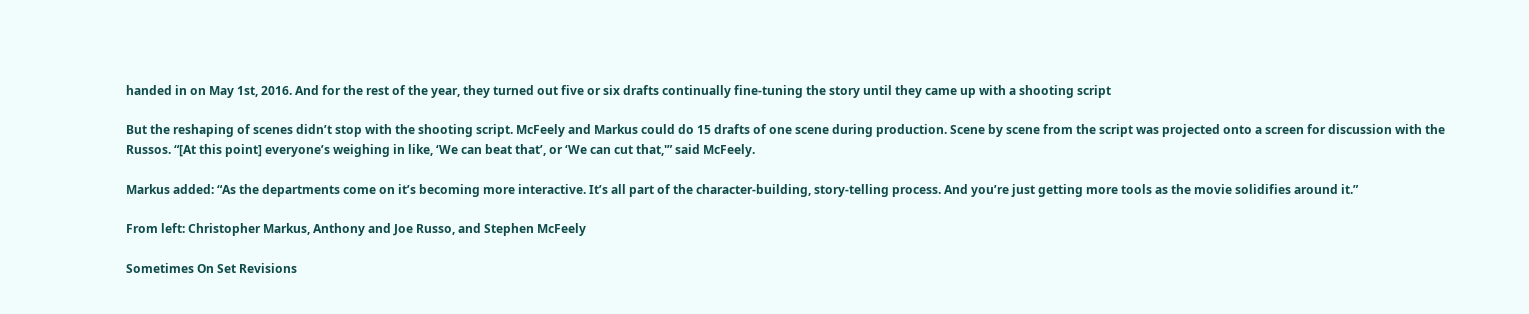handed in on May 1st, 2016. And for the rest of the year, they turned out five or six drafts continually fine-tuning the story until they came up with a shooting script

But the reshaping of scenes didn’t stop with the shooting script. McFeely and Markus could do 15 drafts of one scene during production. Scene by scene from the script was projected onto a screen for discussion with the Russos. “[At this point] everyone’s weighing in like, ‘We can beat that’, or ‘We can cut that,'” said McFeely.

Markus added: “As the departments come on it’s becoming more interactive. It’s all part of the character-building, story-telling process. And you’re just getting more tools as the movie solidifies around it.”

From left: Christopher Markus, Anthony and Joe Russo, and Stephen McFeely

Sometimes On Set Revisions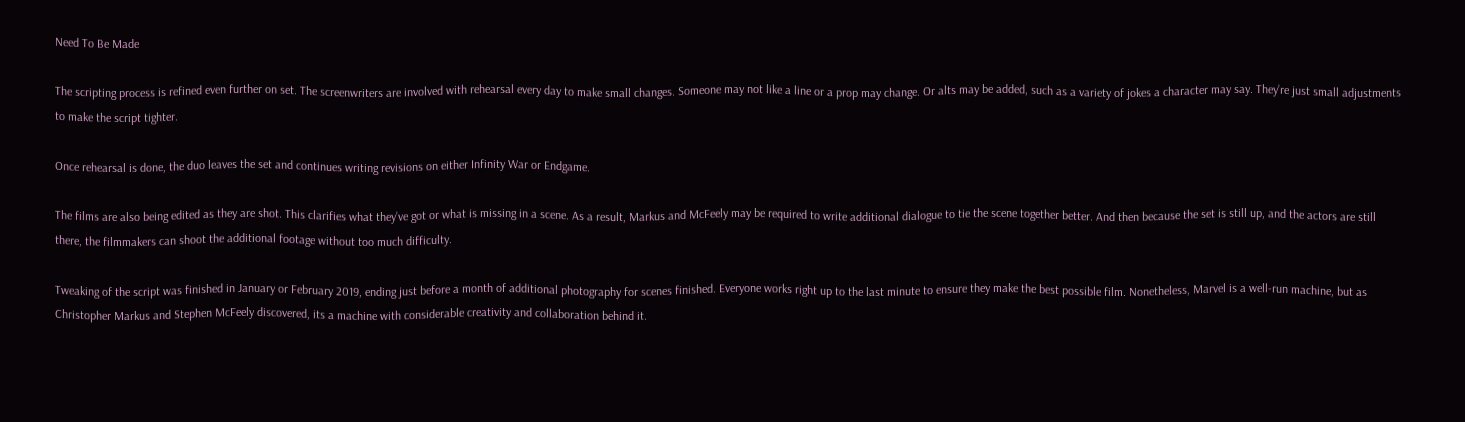Need To Be Made

The scripting process is refined even further on set. The screenwriters are involved with rehearsal every day to make small changes. Someone may not like a line or a prop may change. Or alts may be added, such as a variety of jokes a character may say. They’re just small adjustments to make the script tighter.

Once rehearsal is done, the duo leaves the set and continues writing revisions on either Infinity War or Endgame.

The films are also being edited as they are shot. This clarifies what they’ve got or what is missing in a scene. As a result, Markus and McFeely may be required to write additional dialogue to tie the scene together better. And then because the set is still up, and the actors are still there, the filmmakers can shoot the additional footage without too much difficulty.

Tweaking of the script was finished in January or February 2019, ending just before a month of additional photography for scenes finished. Everyone works right up to the last minute to ensure they make the best possible film. Nonetheless, Marvel is a well-run machine, but as Christopher Markus and Stephen McFeely discovered, its a machine with considerable creativity and collaboration behind it.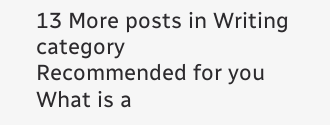13 More posts in Writing category
Recommended for you
What is a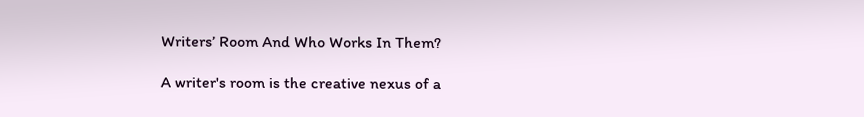Writers’ Room And Who Works In Them?

A writer's room is the creative nexus of a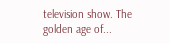television show. The golden age of...